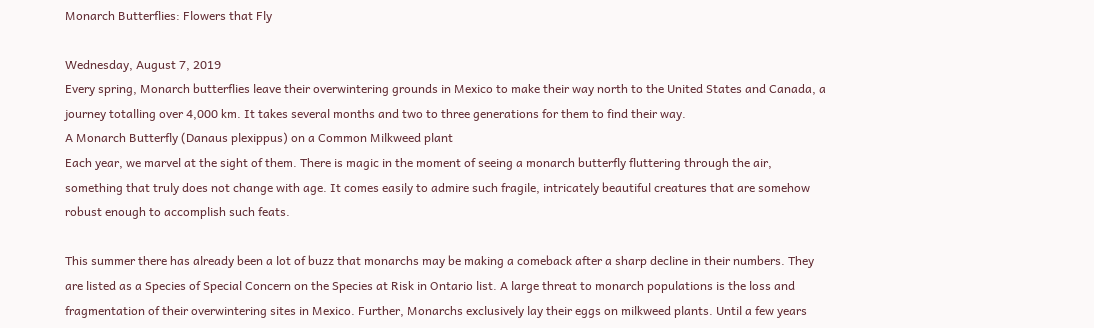Monarch Butterflies: Flowers that Fly

Wednesday, August 7, 2019
Every spring, Monarch butterflies leave their overwintering grounds in Mexico to make their way north to the United States and Canada, a journey totalling over 4,000 km. It takes several months and two to three generations for them to find their way.
A Monarch Butterfly (Danaus plexippus) on a Common Milkweed plant
Each year, we marvel at the sight of them. There is magic in the moment of seeing a monarch butterfly fluttering through the air, something that truly does not change with age. It comes easily to admire such fragile, intricately beautiful creatures that are somehow robust enough to accomplish such feats.

This summer there has already been a lot of buzz that monarchs may be making a comeback after a sharp decline in their numbers. They are listed as a Species of Special Concern on the Species at Risk in Ontario list. A large threat to monarch populations is the loss and fragmentation of their overwintering sites in Mexico. Further, Monarchs exclusively lay their eggs on milkweed plants. Until a few years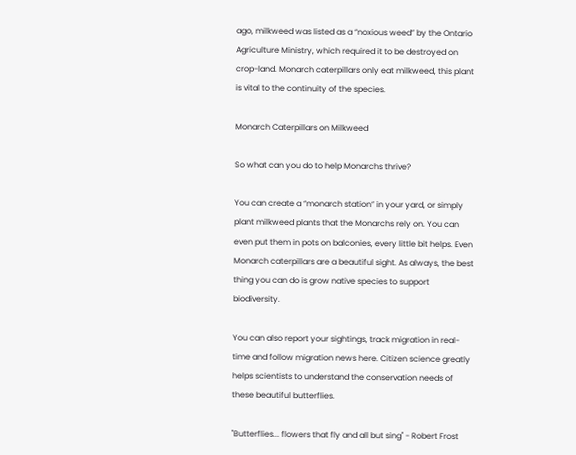ago, milkweed was listed as a “noxious weed” by the Ontario Agriculture Ministry, which required it to be destroyed on crop-land. Monarch caterpillars only eat milkweed, this plant is vital to the continuity of the species.

Monarch Caterpillars on Milkweed

So what can you do to help Monarchs thrive?

You can create a “monarch station” in your yard, or simply plant milkweed plants that the Monarchs rely on. You can even put them in pots on balconies, every little bit helps. Even Monarch caterpillars are a beautiful sight. As always, the best thing you can do is grow native species to support biodiversity.

You can also report your sightings, track migration in real-time and follow migration news here. Citizen science greatly helps scientists to understand the conservation needs of these beautiful butterflies.

"Butterflies... flowers that fly and all but sing" - Robert Frost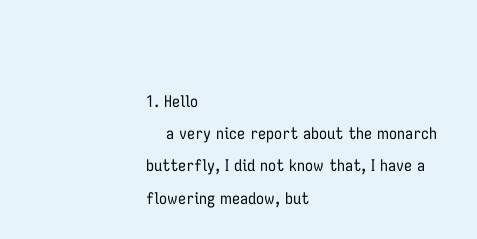1. Hello
    a very nice report about the monarch butterfly, I did not know that, I have a flowering meadow, but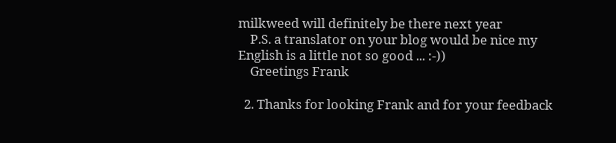milkweed will definitely be there next year
    P.S. a translator on your blog would be nice my English is a little not so good ... :-))
    Greetings Frank

  2. Thanks for looking Frank and for your feedback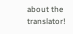about the translator!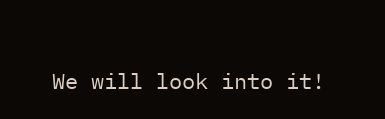We will look into it!